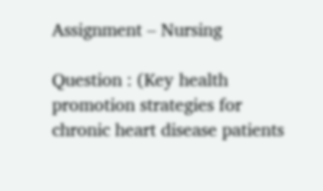Assignment – Nursing

Question : (Key health promotion strategies for chronic heart disease patients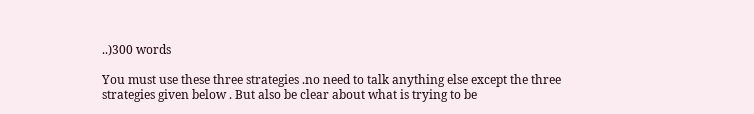..)300 words

You must use these three strategies .no need to talk anything else except the three strategies given below . But also be clear about what is trying to be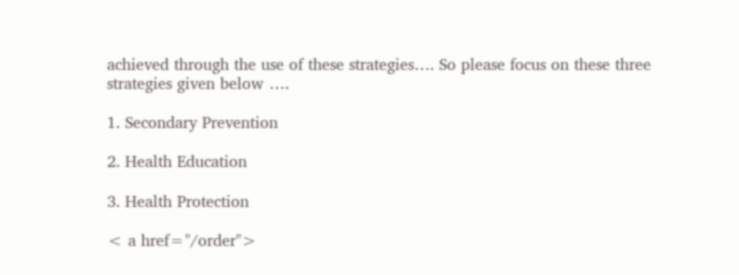achieved through the use of these strategies…. So please focus on these three strategies given below ….

1. Secondary Prevention

2. Health Education

3. Health Protection

< a href="/order">